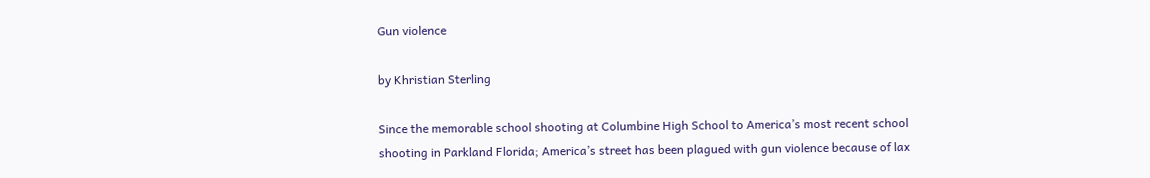Gun violence

by Khristian Sterling

Since the memorable school shooting at Columbine High School to America’s most recent school shooting in Parkland Florida; America’s street has been plagued with gun violence because of lax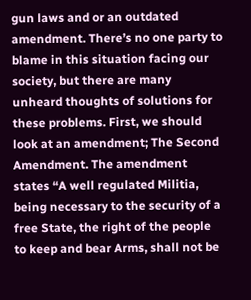gun laws and or an outdated amendment. There’s no one party to blame in this situation facing our society, but there are many unheard thoughts of solutions for these problems. First, we should look at an amendment; The Second Amendment. The amendment states “A well regulated Militia, being necessary to the security of a free State, the right of the people to keep and bear Arms, shall not be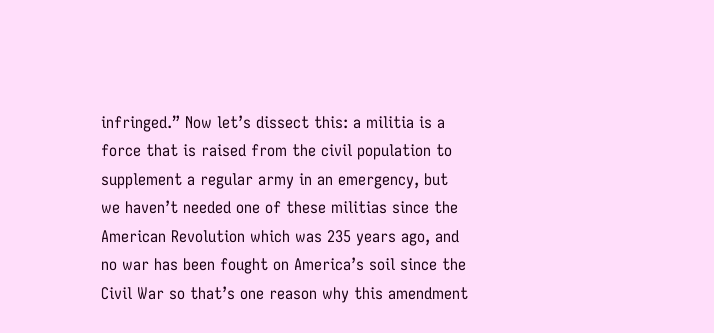infringed.” Now let’s dissect this: a militia is a force that is raised from the civil population to supplement a regular army in an emergency, but we haven’t needed one of these militias since the American Revolution which was 235 years ago, and no war has been fought on America’s soil since the Civil War so that’s one reason why this amendment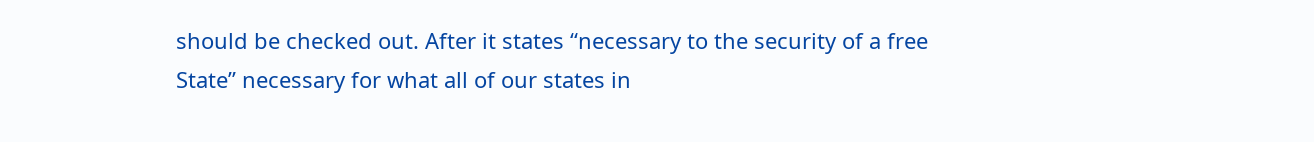should be checked out. After it states “necessary to the security of a free State” necessary for what all of our states in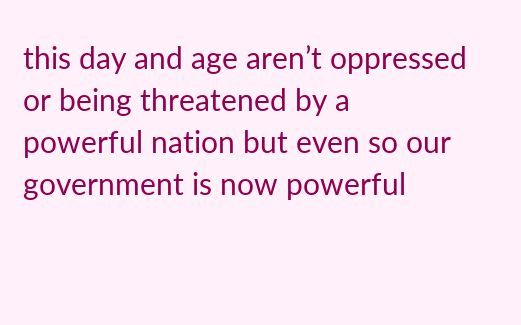this day and age aren’t oppressed or being threatened by a powerful nation but even so our government is now powerful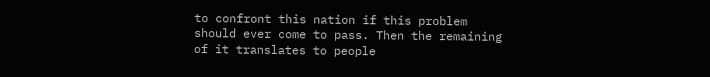to confront this nation if this problem should ever come to pass. Then the remaining of it translates to people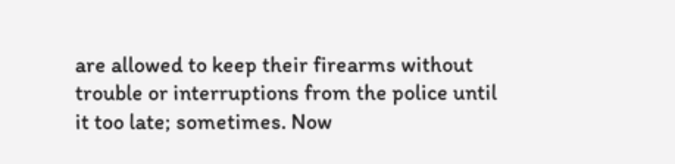are allowed to keep their firearms without trouble or interruptions from the police until it too late; sometimes. Now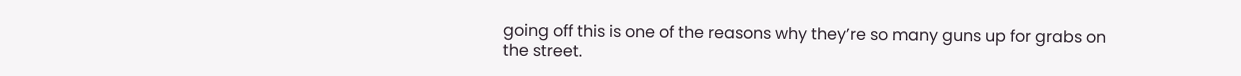going off this is one of the reasons why they’re so many guns up for grabs on the street.